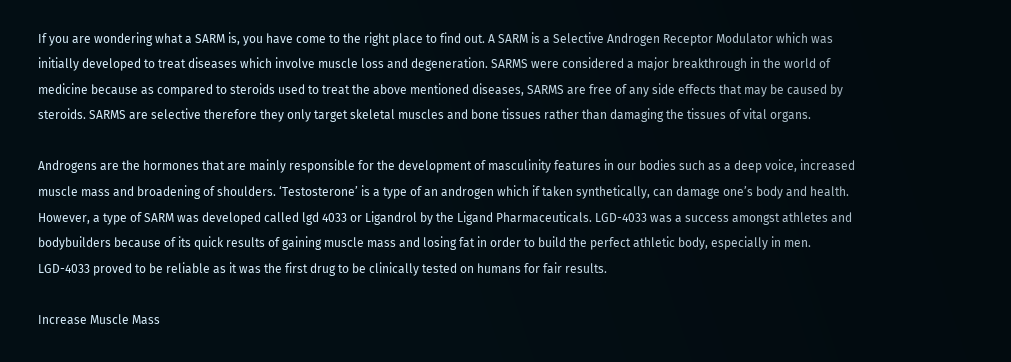If you are wondering what a SARM is, you have come to the right place to find out. A SARM is a Selective Androgen Receptor Modulator which was initially developed to treat diseases which involve muscle loss and degeneration. SARMS were considered a major breakthrough in the world of medicine because as compared to steroids used to treat the above mentioned diseases, SARMS are free of any side effects that may be caused by steroids. SARMS are selective therefore they only target skeletal muscles and bone tissues rather than damaging the tissues of vital organs.

Androgens are the hormones that are mainly responsible for the development of masculinity features in our bodies such as a deep voice, increased muscle mass and broadening of shoulders. ‘Testosterone’ is a type of an androgen which if taken synthetically, can damage one’s body and health. However, a type of SARM was developed called lgd 4033 or Ligandrol by the Ligand Pharmaceuticals. LGD-4033 was a success amongst athletes and bodybuilders because of its quick results of gaining muscle mass and losing fat in order to build the perfect athletic body, especially in men. LGD-4033 proved to be reliable as it was the first drug to be clinically tested on humans for fair results.

Increase Muscle Mass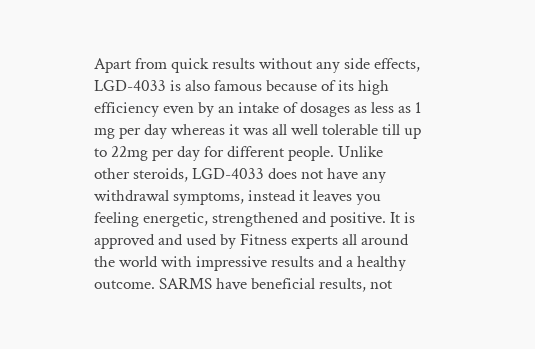Apart from quick results without any side effects, LGD-4033 is also famous because of its high efficiency even by an intake of dosages as less as 1 mg per day whereas it was all well tolerable till up to 22mg per day for different people. Unlike other steroids, LGD-4033 does not have any withdrawal symptoms, instead it leaves you feeling energetic, strengthened and positive. It is approved and used by Fitness experts all around the world with impressive results and a healthy outcome. SARMS have beneficial results, not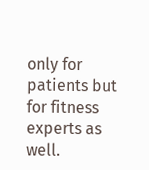only for patients but for fitness experts as well.